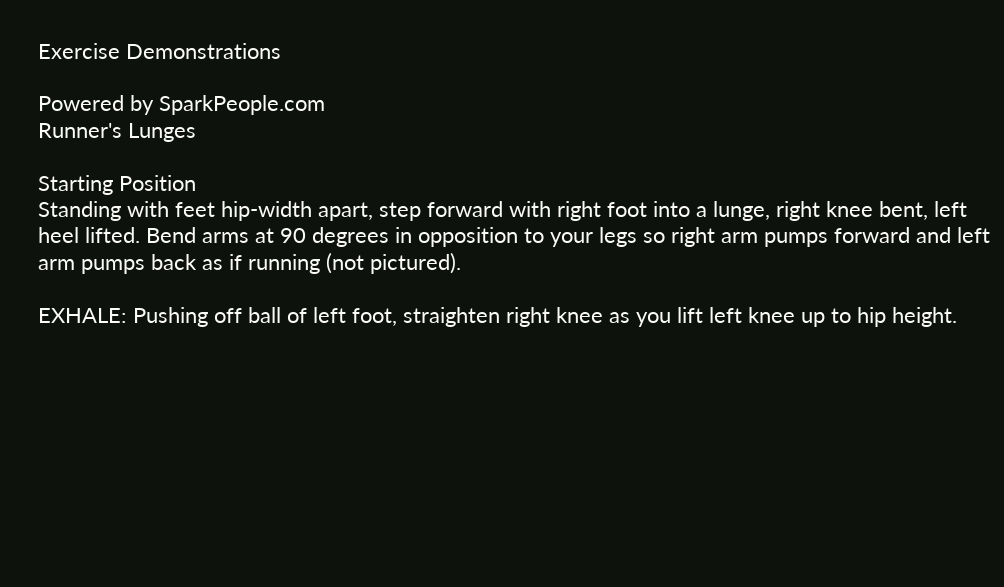Exercise Demonstrations

Powered by SparkPeople.com
Runner's Lunges

Starting Position
Standing with feet hip-width apart, step forward with right foot into a lunge, right knee bent, left heel lifted. Bend arms at 90 degrees in opposition to your legs so right arm pumps forward and left arm pumps back as if running (not pictured).

EXHALE: Pushing off ball of left foot, straighten right knee as you lift left knee up to hip height.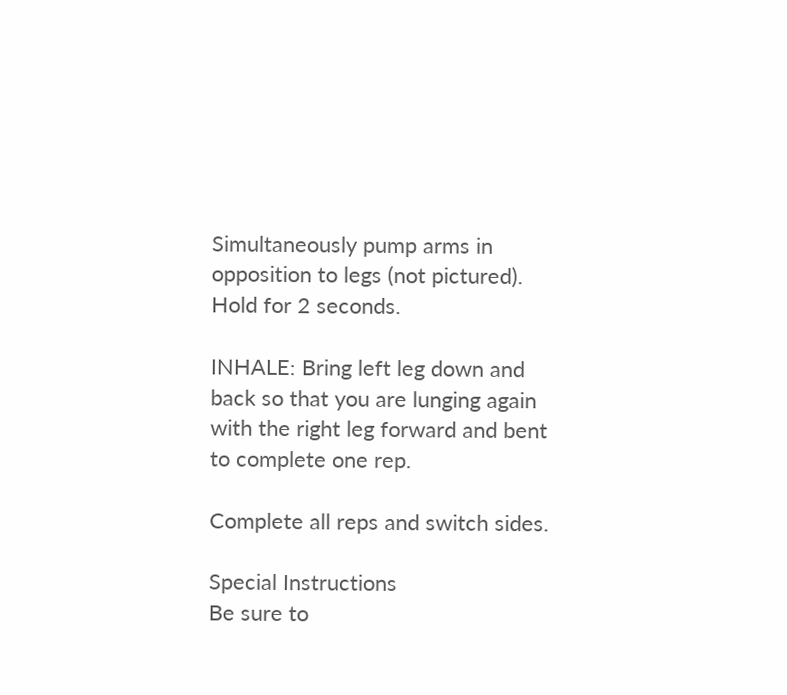Simultaneously pump arms in opposition to legs (not pictured). Hold for 2 seconds.

INHALE: Bring left leg down and back so that you are lunging again with the right leg forward and bent to complete one rep.

Complete all reps and switch sides.

Special Instructions
Be sure to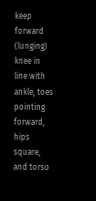keep forward (lunging) knee in line with ankle, toes pointing forward, hips square, and torso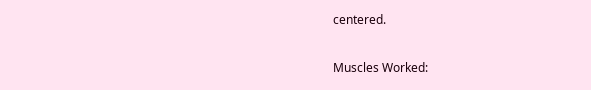centered.

Muscles Worked: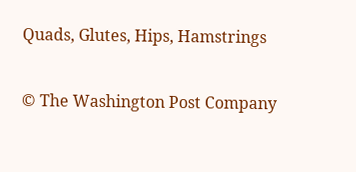Quads, Glutes, Hips, Hamstrings

© The Washington Post Company